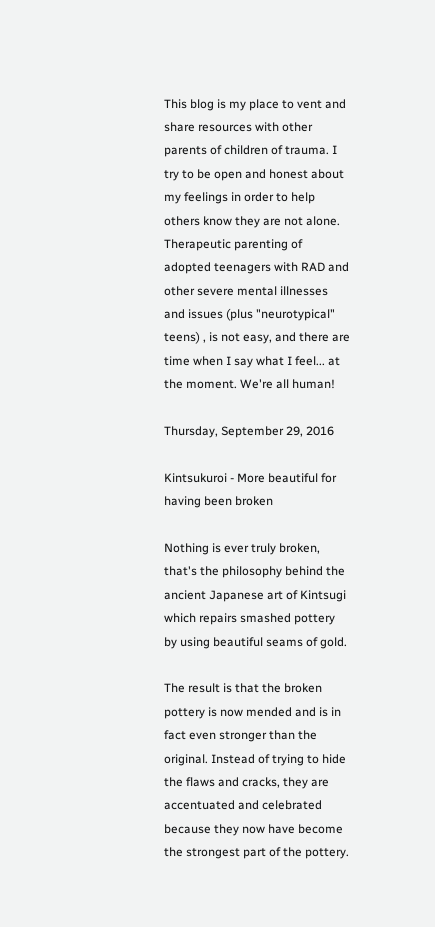This blog is my place to vent and share resources with other parents of children of trauma. I try to be open and honest about my feelings in order to help others know they are not alone. Therapeutic parenting of adopted teenagers with RAD and other severe mental illnesses and issues (plus "neurotypical" teens) , is not easy, and there are time when I say what I feel... at the moment. We're all human!

Thursday, September 29, 2016

Kintsukuroi - More beautiful for having been broken

Nothing is ever truly broken, that's the philosophy behind the ancient Japanese art of Kintsugi which repairs smashed pottery by using beautiful seams of gold.

The result is that the broken pottery is now mended and is in fact even stronger than the original. Instead of trying to hide the flaws and cracks, they are accentuated and celebrated because they now have become the strongest part of the pottery.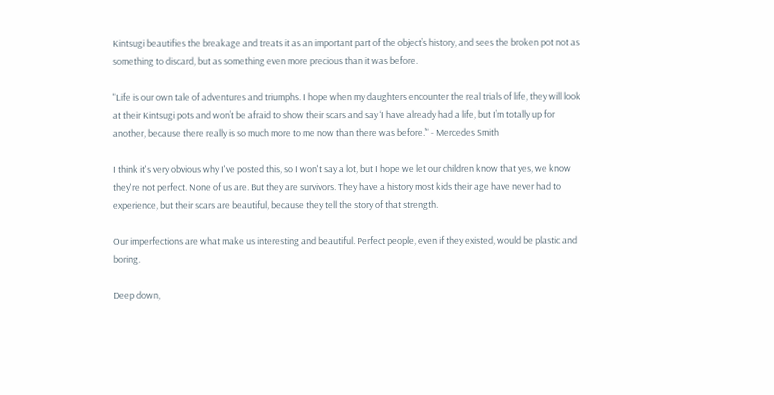Kintsugi beautifies the breakage and treats it as an important part of the object’s history, and sees the broken pot not as something to discard, but as something even more precious than it was before.

"Life is our own tale of adventures and triumphs. I hope when my daughters encounter the real trials of life, they will look at their Kintsugi pots and won’t be afraid to show their scars and say ‘I have already had a life, but I’m totally up for another, because there really is so much more to me now than there was before.’" - Mercedes Smith

I think it's very obvious why I've posted this, so I won't say a lot, but I hope we let our children know that yes, we know they're not perfect. None of us are. But they are survivors. They have a history most kids their age have never had to experience, but their scars are beautiful, because they tell the story of that strength.

Our imperfections are what make us interesting and beautiful. Perfect people, even if they existed, would be plastic and boring.

Deep down,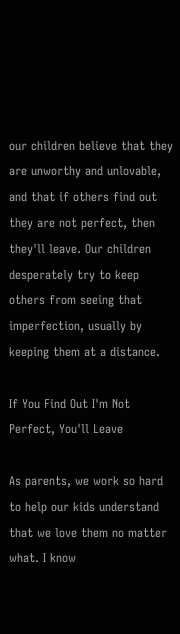our children believe that they are unworthy and unlovable, and that if others find out they are not perfect, then they'll leave. Our children desperately try to keep others from seeing that imperfection, usually by keeping them at a distance.

If You Find Out I'm Not Perfect, You'll Leave

As parents, we work so hard to help our kids understand that we love them no matter what. I know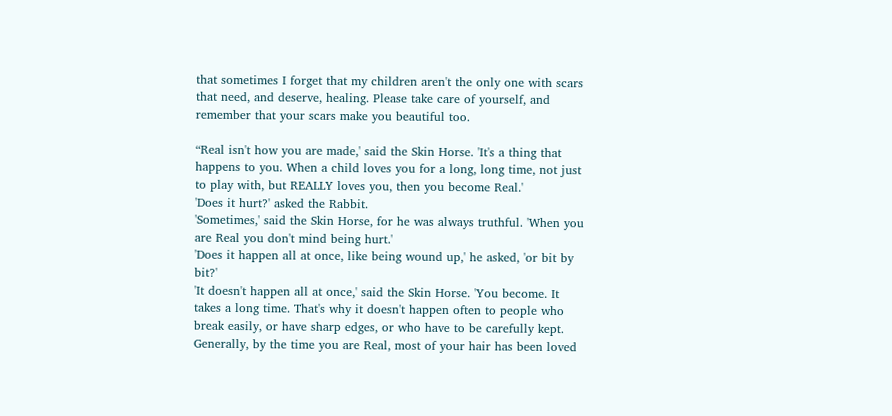that sometimes I forget that my children aren't the only one with scars that need, and deserve, healing. Please take care of yourself, and remember that your scars make you beautiful too.

“Real isn't how you are made,' said the Skin Horse. 'It's a thing that happens to you. When a child loves you for a long, long time, not just to play with, but REALLY loves you, then you become Real.'
'Does it hurt?' asked the Rabbit.
'Sometimes,' said the Skin Horse, for he was always truthful. 'When you are Real you don't mind being hurt.'
'Does it happen all at once, like being wound up,' he asked, 'or bit by bit?'
'It doesn't happen all at once,' said the Skin Horse. 'You become. It takes a long time. That's why it doesn't happen often to people who break easily, or have sharp edges, or who have to be carefully kept. Generally, by the time you are Real, most of your hair has been loved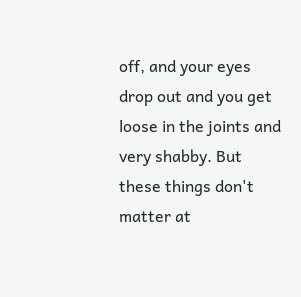off, and your eyes drop out and you get loose in the joints and very shabby. But these things don't matter at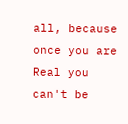all, because once you are Real you can't be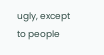ugly, except to people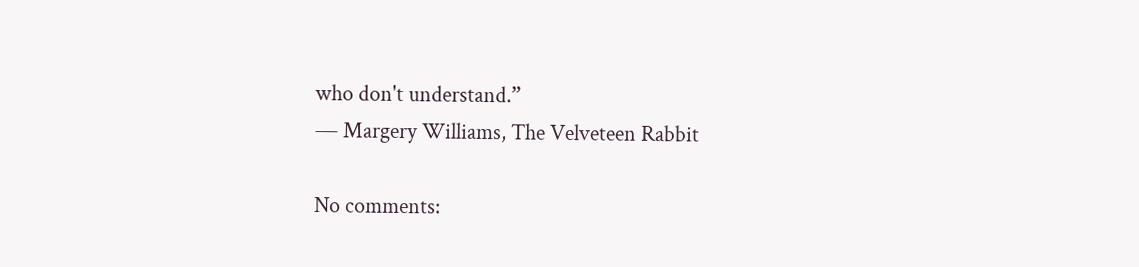who don't understand.”
― Margery Williams, The Velveteen Rabbit

No comments: